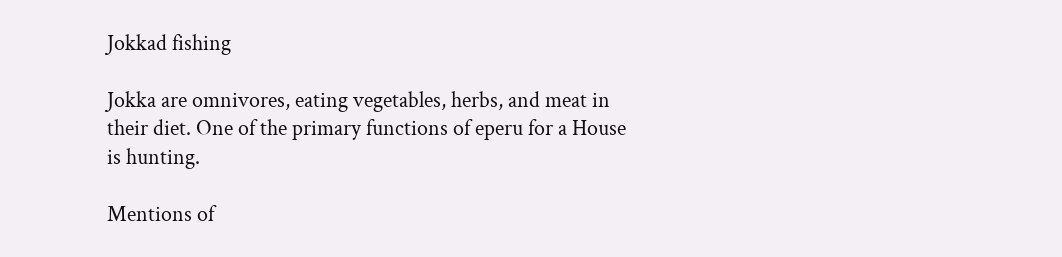Jokkad fishing

Jokka are omnivores, eating vegetables, herbs, and meat in their diet. One of the primary functions of eperu for a House is hunting.

Mentions of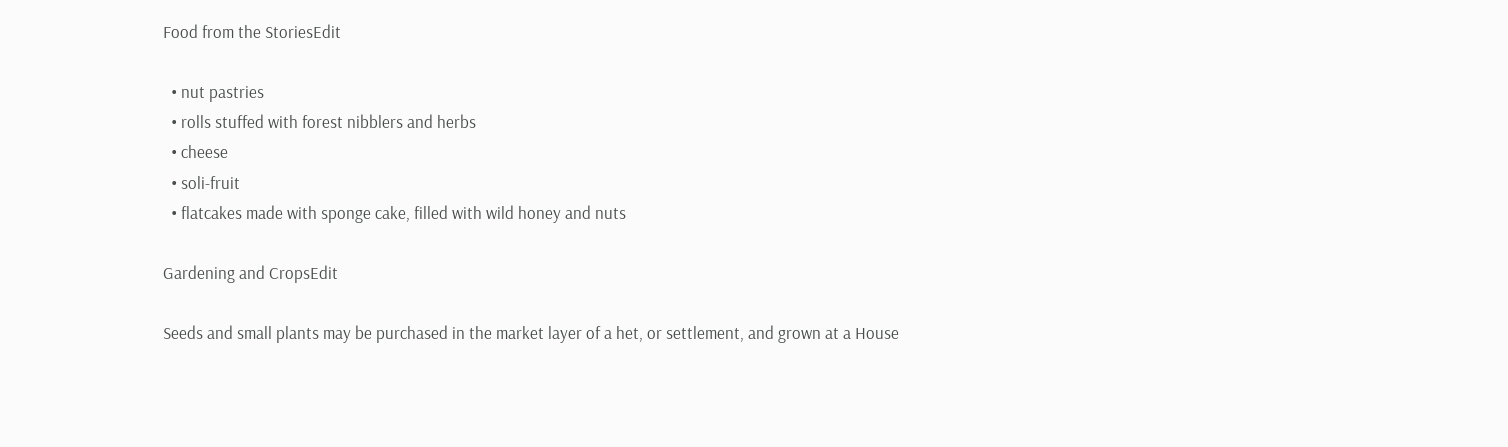Food from the StoriesEdit

  • nut pastries
  • rolls stuffed with forest nibblers and herbs
  • cheese
  • soli-fruit
  • flatcakes made with sponge cake, filled with wild honey and nuts

Gardening and CropsEdit

Seeds and small plants may be purchased in the market layer of a het, or settlement, and grown at a House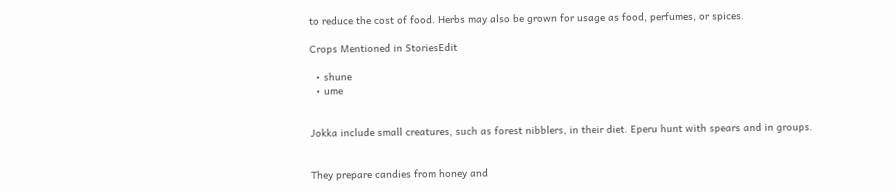to reduce the cost of food. Herbs may also be grown for usage as food, perfumes, or spices.

Crops Mentioned in StoriesEdit

  • shune
  • ume


Jokka include small creatures, such as forest nibblers, in their diet. Eperu hunt with spears and in groups.


They prepare candies from honey and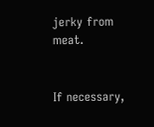jerky from meat.


If necessary,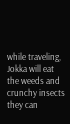while traveling, Jokka will eat the weeds and crunchy insects they can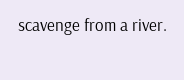scavenge from a river.